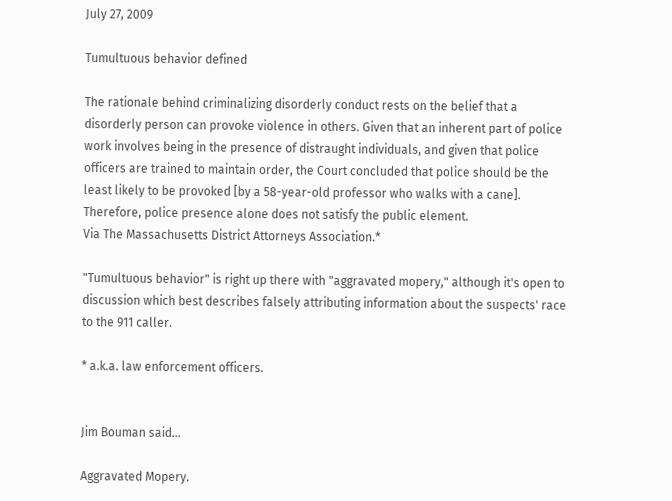July 27, 2009

Tumultuous behavior defined

The rationale behind criminalizing disorderly conduct rests on the belief that a disorderly person can provoke violence in others. Given that an inherent part of police work involves being in the presence of distraught individuals, and given that police officers are trained to maintain order, the Court concluded that police should be the least likely to be provoked [by a 58-year-old professor who walks with a cane]. Therefore, police presence alone does not satisfy the public element.
Via The Massachusetts District Attorneys Association.*

"Tumultuous behavior" is right up there with "aggravated mopery," although it's open to discussion which best describes falsely attributing information about the suspects' race to the 911 caller.

* a.k.a. law enforcement officers.


Jim Bouman said...

Aggravated Mopery.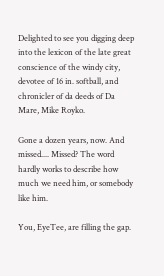Delighted to see you digging deep into the lexicon of the late great conscience of the windy city, devotee of 16 in. softball, and chronicler of da deeds of Da Mare, Mike Royko.

Gone a dozen years, now. And missed.... Missed? The word hardly works to describe how much we need him, or somebody like him.

You, EyeTee, are filling the gap.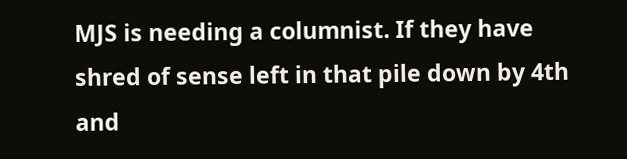MJS is needing a columnist. If they have shred of sense left in that pile down by 4th and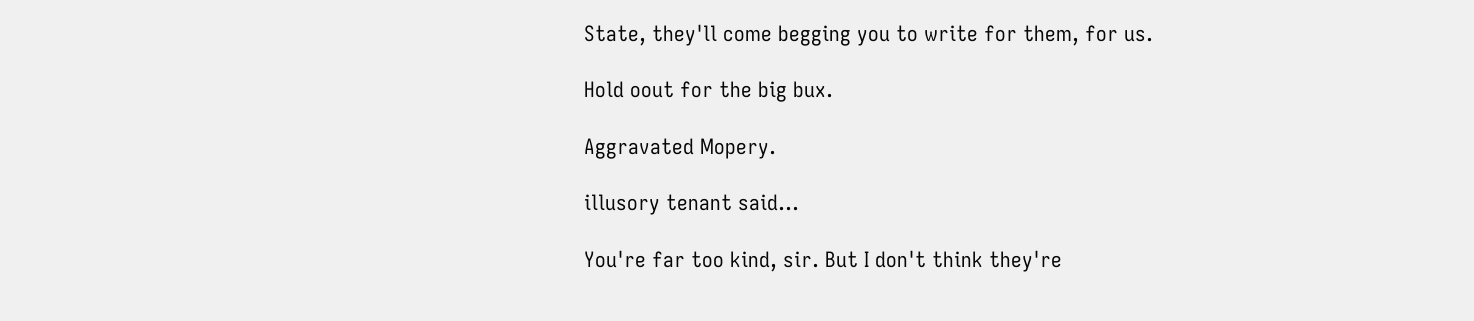State, they'll come begging you to write for them, for us.

Hold oout for the big bux.

Aggravated Mopery.

illusory tenant said...

You're far too kind, sir. But I don't think they're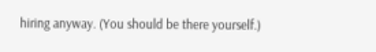hiring anyway. (You should be there yourself.)